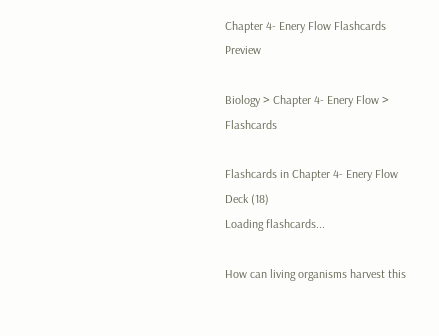Chapter 4- Enery Flow Flashcards Preview

Biology > Chapter 4- Enery Flow > Flashcards

Flashcards in Chapter 4- Enery Flow Deck (18)
Loading flashcards...

How can living organisms harvest this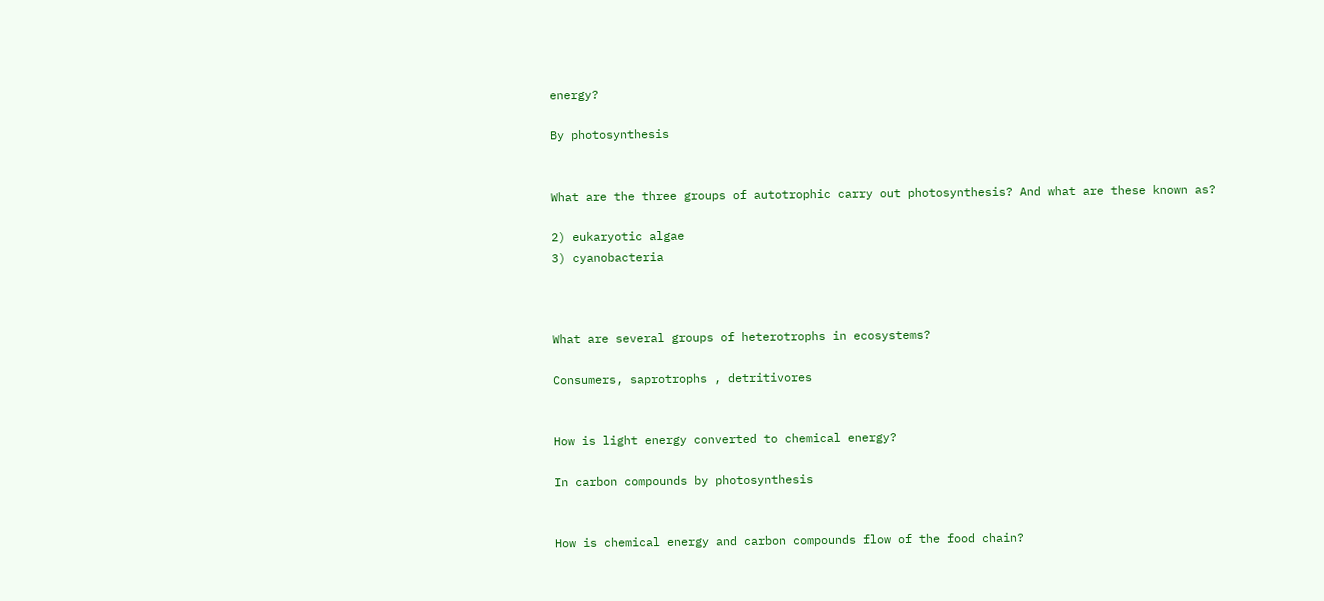energy?

By photosynthesis


What are the three groups of autotrophic carry out photosynthesis? And what are these known as?

2) eukaryotic algae
3) cyanobacteria



What are several groups of heterotrophs in ecosystems?

Consumers, saprotrophs , detritivores


How is light energy converted to chemical energy?

In carbon compounds by photosynthesis


How is chemical energy and carbon compounds flow of the food chain?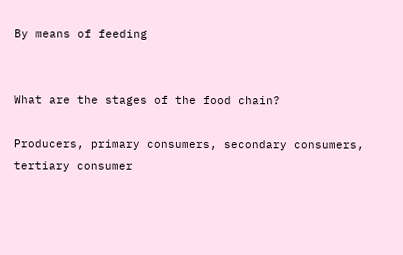By means of feeding


What are the stages of the food chain?

Producers, primary consumers, secondary consumers, tertiary consumer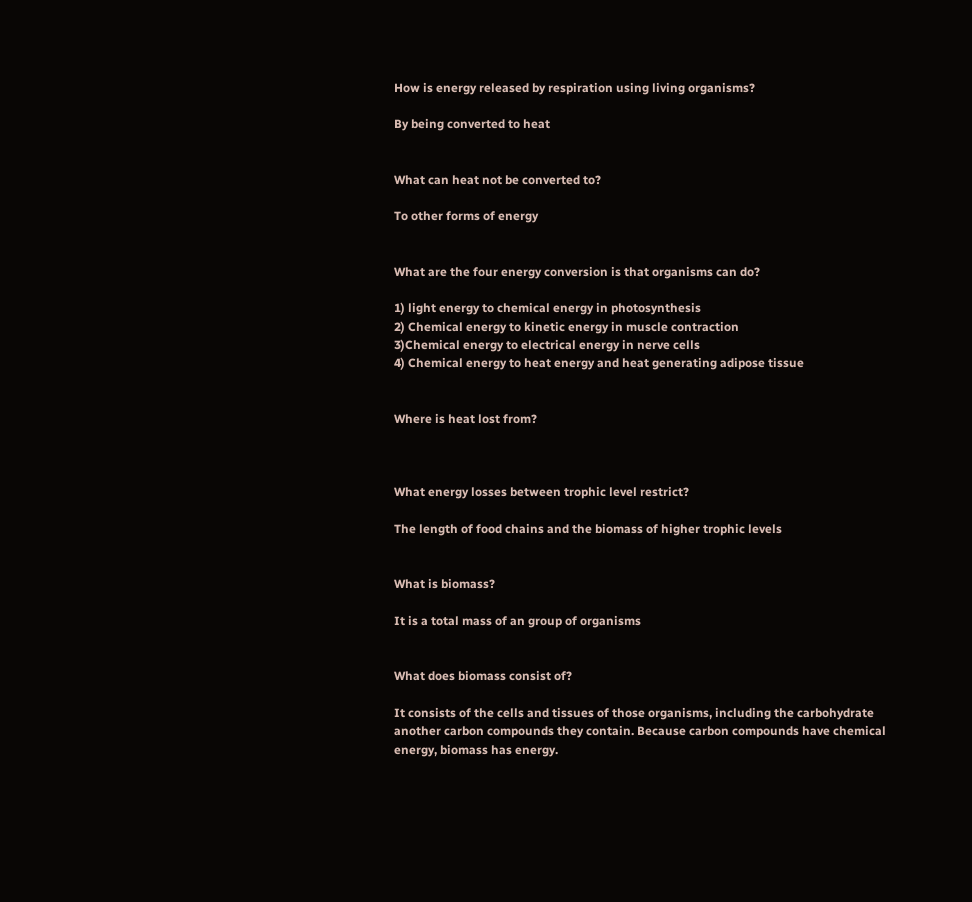How is energy released by respiration using living organisms?

By being converted to heat


What can heat not be converted to?

To other forms of energy


What are the four energy conversion is that organisms can do?

1) light energy to chemical energy in photosynthesis
2) Chemical energy to kinetic energy in muscle contraction
3)Chemical energy to electrical energy in nerve cells
4) Chemical energy to heat energy and heat generating adipose tissue


Where is heat lost from?



What energy losses between trophic level restrict?

The length of food chains and the biomass of higher trophic levels


What is biomass?

It is a total mass of an group of organisms


What does biomass consist of?

It consists of the cells and tissues of those organisms, including the carbohydrate another carbon compounds they contain. Because carbon compounds have chemical energy, biomass has energy.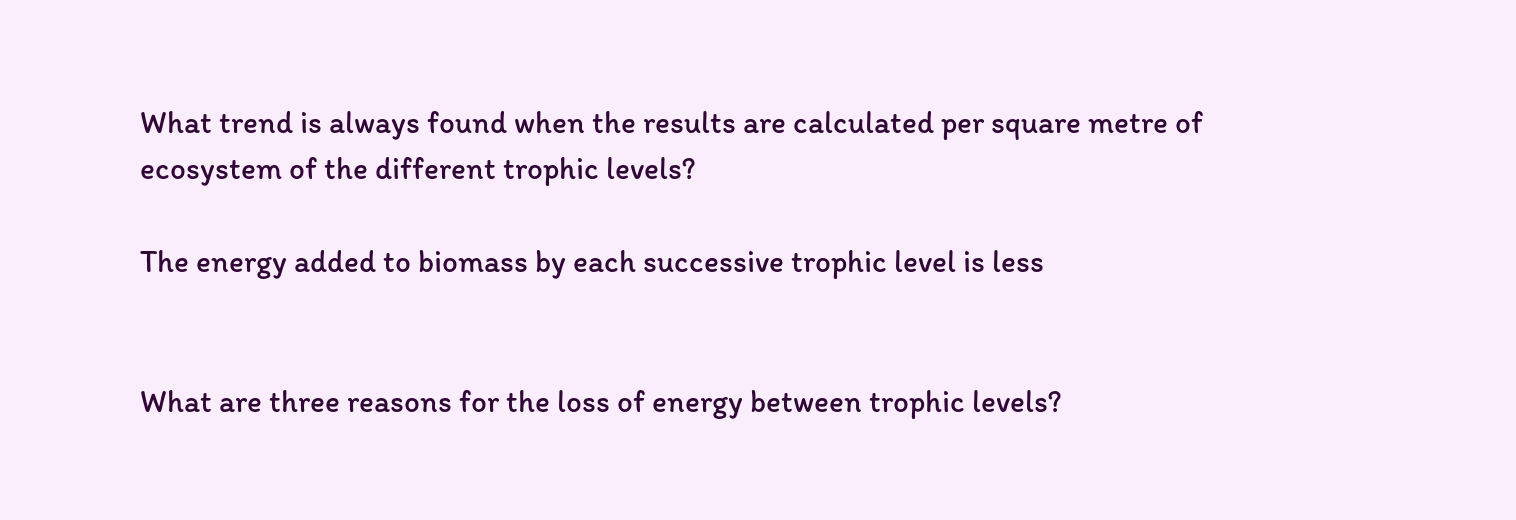What trend is always found when the results are calculated per square metre of ecosystem of the different trophic levels?

The energy added to biomass by each successive trophic level is less


What are three reasons for the loss of energy between trophic levels?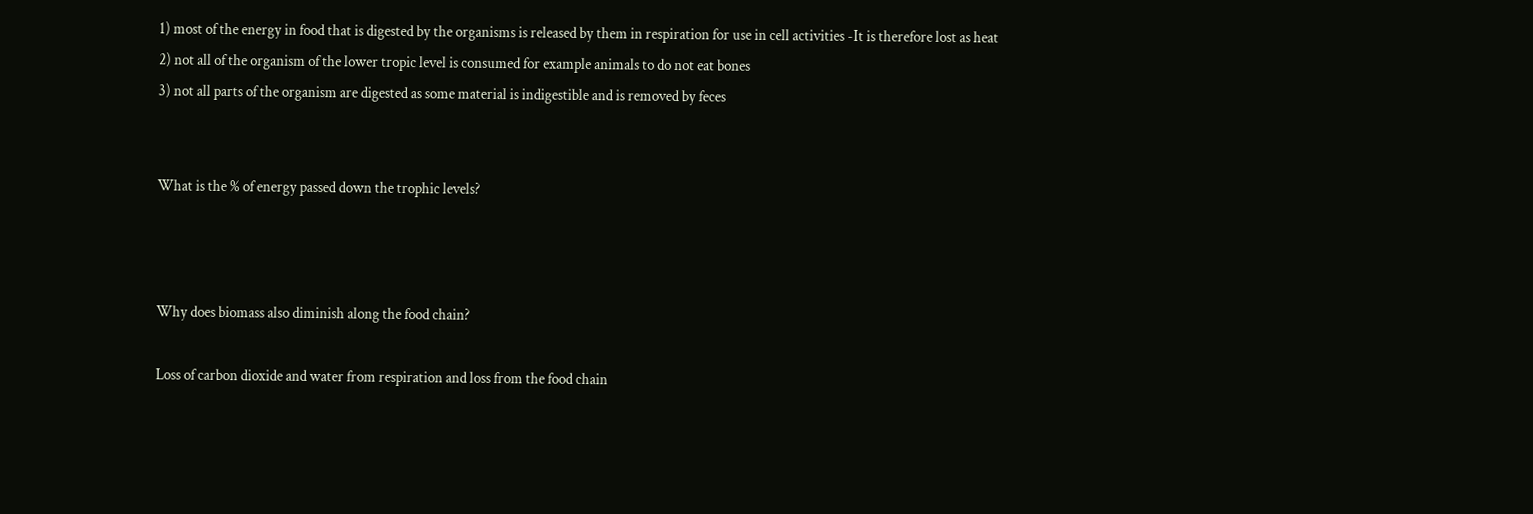1) most of the energy in food that is digested by the organisms is released by them in respiration for use in cell activities -It is therefore lost as heat
2) not all of the organism of the lower tropic level is consumed for example animals to do not eat bones
3) not all parts of the organism are digested as some material is indigestible and is removed by feces


What is the % of energy passed down the trophic levels?



Why does biomass also diminish along the food chain?

Loss of carbon dioxide and water from respiration and loss from the food chain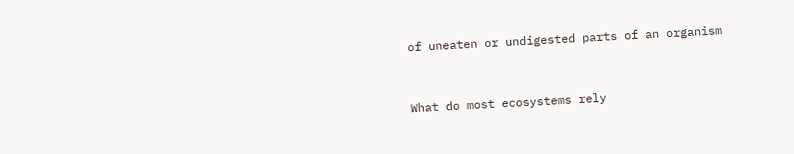of uneaten or undigested parts of an organism


What do most ecosystems rely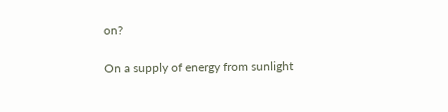on?

On a supply of energy from sunlight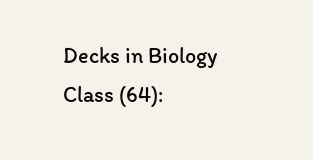Decks in Biology Class (64):